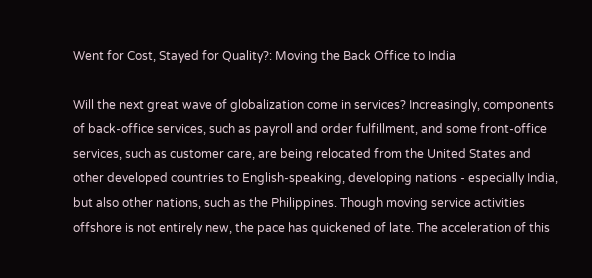Went for Cost, Stayed for Quality?: Moving the Back Office to India

Will the next great wave of globalization come in services? Increasingly, components of back-office services, such as payroll and order fulfillment, and some front-office services, such as customer care, are being relocated from the United States and other developed countries to English-speaking, developing nations - especially India, but also other nations, such as the Philippines. Though moving service activities offshore is not entirely new, the pace has quickened of late. The acceleration of this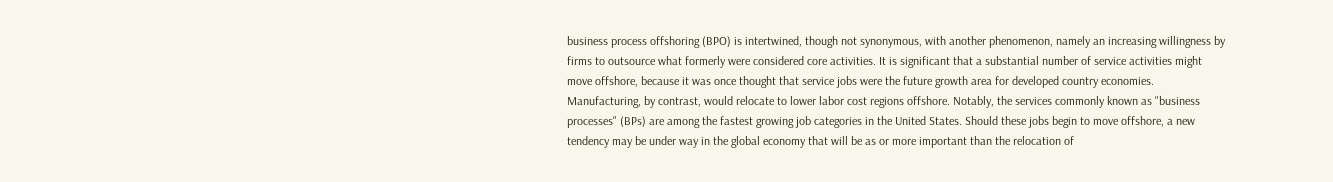business process offshoring (BPO) is intertwined, though not synonymous, with another phenomenon, namely an increasing willingness by firms to outsource what formerly were considered core activities. It is significant that a substantial number of service activities might move offshore, because it was once thought that service jobs were the future growth area for developed country economies. Manufacturing, by contrast, would relocate to lower labor cost regions offshore. Notably, the services commonly known as "business processes" (BPs) are among the fastest growing job categories in the United States. Should these jobs begin to move offshore, a new tendency may be under way in the global economy that will be as or more important than the relocation of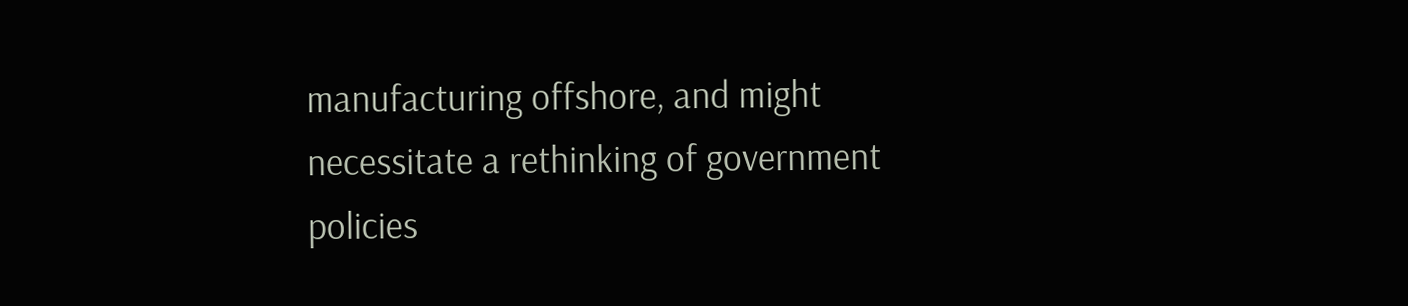manufacturing offshore, and might necessitate a rethinking of government policies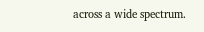across a wide spectrum.